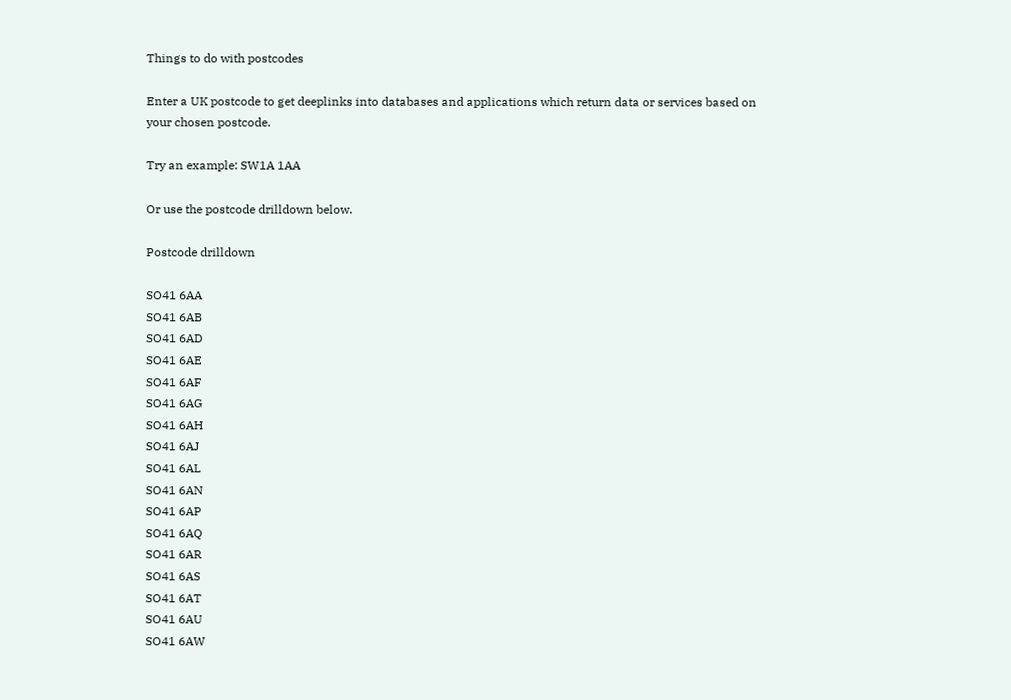Things to do with postcodes

Enter a UK postcode to get deeplinks into databases and applications which return data or services based on your chosen postcode.

Try an example: SW1A 1AA

Or use the postcode drilldown below.

Postcode drilldown

SO41 6AA
SO41 6AB
SO41 6AD
SO41 6AE
SO41 6AF
SO41 6AG
SO41 6AH
SO41 6AJ
SO41 6AL
SO41 6AN
SO41 6AP
SO41 6AQ
SO41 6AR
SO41 6AS
SO41 6AT
SO41 6AU
SO41 6AW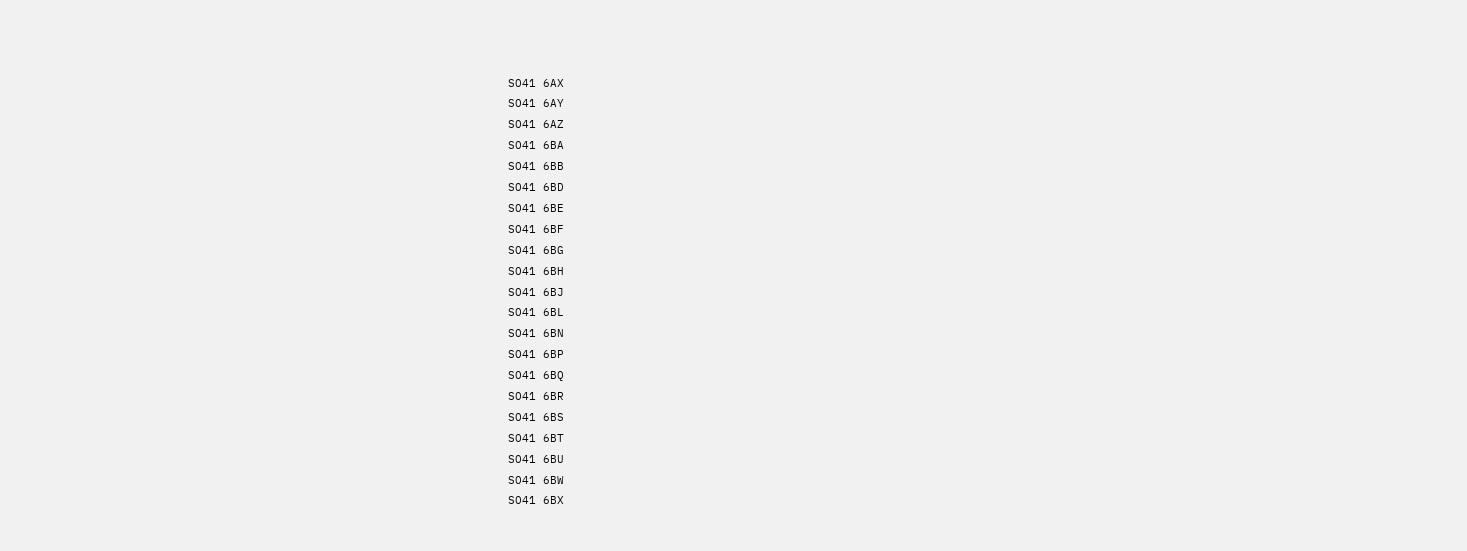SO41 6AX
SO41 6AY
SO41 6AZ
SO41 6BA
SO41 6BB
SO41 6BD
SO41 6BE
SO41 6BF
SO41 6BG
SO41 6BH
SO41 6BJ
SO41 6BL
SO41 6BN
SO41 6BP
SO41 6BQ
SO41 6BR
SO41 6BS
SO41 6BT
SO41 6BU
SO41 6BW
SO41 6BX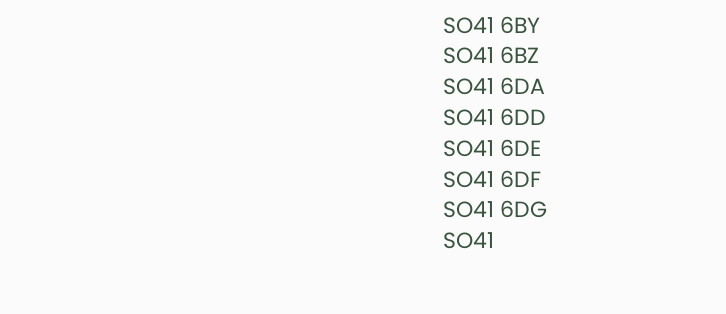SO41 6BY
SO41 6BZ
SO41 6DA
SO41 6DD
SO41 6DE
SO41 6DF
SO41 6DG
SO41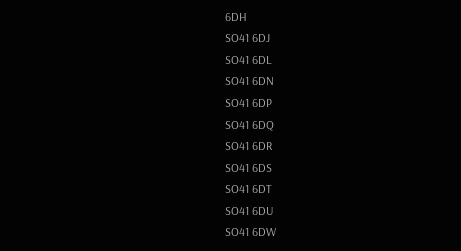6DH
SO41 6DJ
SO41 6DL
SO41 6DN
SO41 6DP
SO41 6DQ
SO41 6DR
SO41 6DS
SO41 6DT
SO41 6DU
SO41 6DW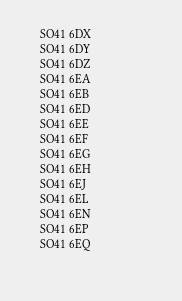SO41 6DX
SO41 6DY
SO41 6DZ
SO41 6EA
SO41 6EB
SO41 6ED
SO41 6EE
SO41 6EF
SO41 6EG
SO41 6EH
SO41 6EJ
SO41 6EL
SO41 6EN
SO41 6EP
SO41 6EQ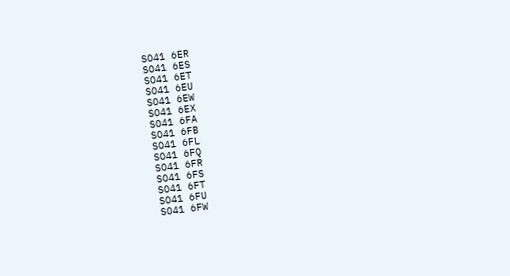SO41 6ER
SO41 6ES
SO41 6ET
SO41 6EU
SO41 6EW
SO41 6EX
SO41 6FA
SO41 6FB
SO41 6FL
SO41 6FQ
SO41 6FR
SO41 6FS
SO41 6FT
SO41 6FU
SO41 6FW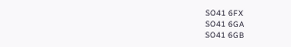SO41 6FX
SO41 6GA
SO41 6GB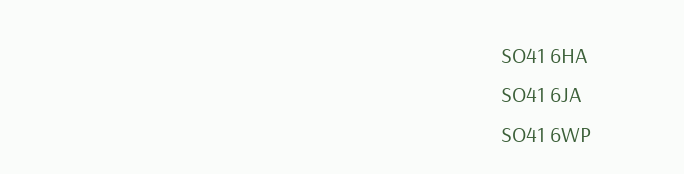SO41 6HA
SO41 6JA
SO41 6WP